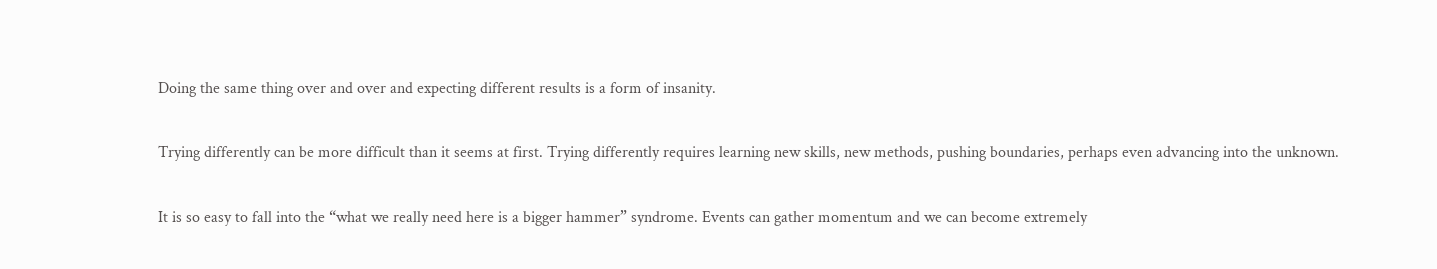Doing the same thing over and over and expecting different results is a form of insanity.

Trying differently can be more difficult than it seems at first. Trying differently requires learning new skills, new methods, pushing boundaries, perhaps even advancing into the unknown.

It is so easy to fall into the “what we really need here is a bigger hammer” syndrome. Events can gather momentum and we can become extremely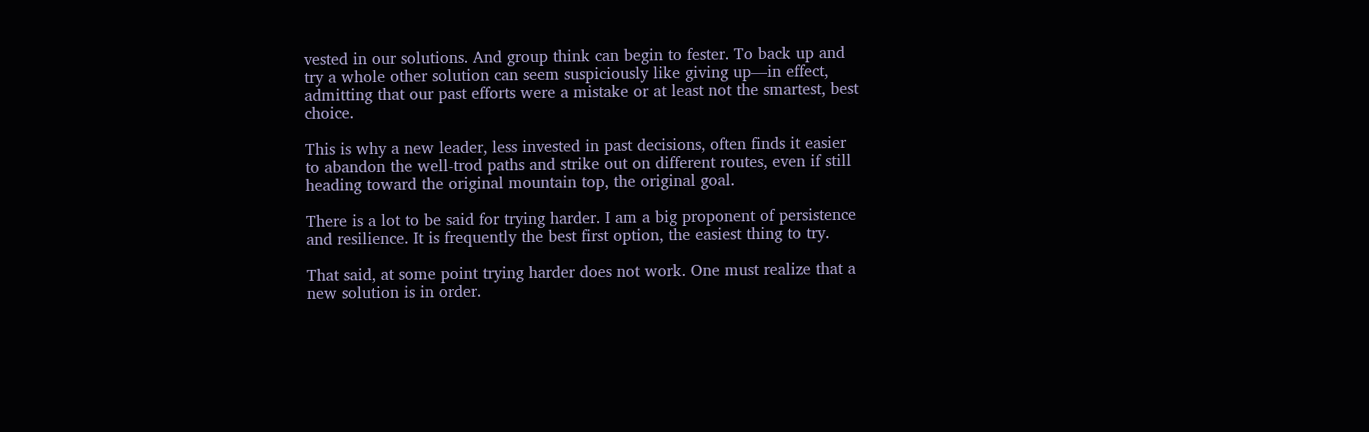vested in our solutions. And group think can begin to fester. To back up and try a whole other solution can seem suspiciously like giving up—in effect, admitting that our past efforts were a mistake or at least not the smartest, best choice.

This is why a new leader, less invested in past decisions, often finds it easier to abandon the well-trod paths and strike out on different routes, even if still heading toward the original mountain top, the original goal.

There is a lot to be said for trying harder. I am a big proponent of persistence and resilience. It is frequently the best first option, the easiest thing to try.

That said, at some point trying harder does not work. One must realize that a new solution is in order.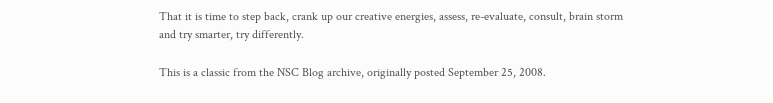That it is time to step back, crank up our creative energies, assess, re-evaluate, consult, brain storm and try smarter, try differently.

This is a classic from the NSC Blog archive, originally posted September 25, 2008.